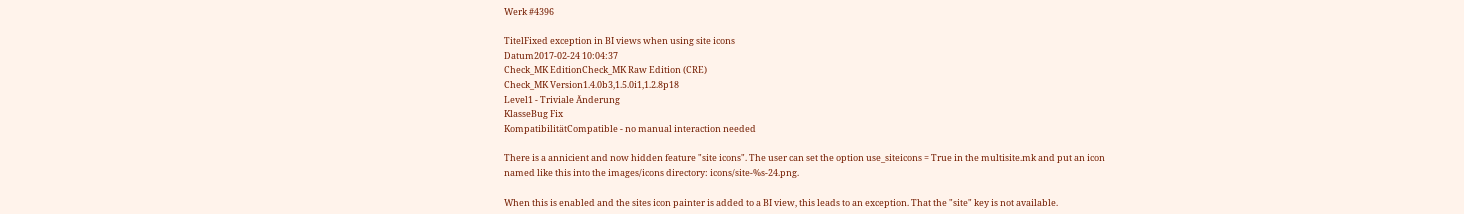Werk #4396

TitelFixed exception in BI views when using site icons
Datum2017-02-24 10:04:37
Check_MK EditionCheck_MK Raw Edition (CRE)
Check_MK Version1.4.0b3,1.5.0i1,1.2.8p18
Level1 - Triviale Änderung
KlasseBug Fix
KompatibilitätCompatible - no manual interaction needed

There is a annicient and now hidden feature "site icons". The user can set the option use_siteicons = True in the multisite.mk and put an icon named like this into the images/icons directory: icons/site-%s-24.png.

When this is enabled and the sites icon painter is added to a BI view, this leads to an exception. That the "site" key is not available.